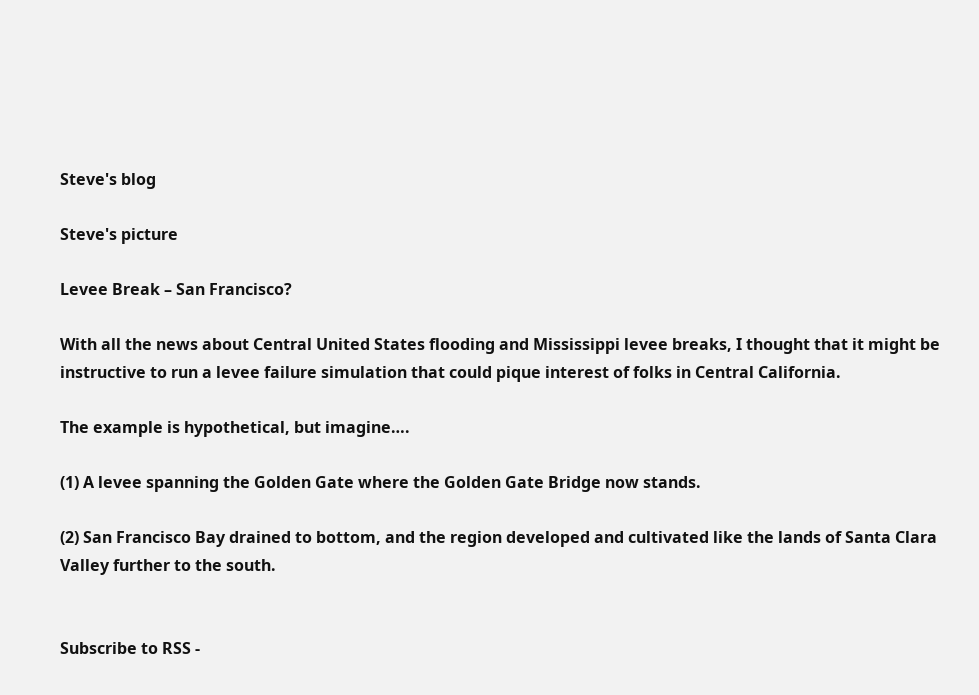Steve's blog

Steve's picture

Levee Break – San Francisco?

With all the news about Central United States flooding and Mississippi levee breaks, I thought that it might be instructive to run a levee failure simulation that could pique interest of folks in Central California.

The example is hypothetical, but imagine….

(1) A levee spanning the Golden Gate where the Golden Gate Bridge now stands.

(2) San Francisco Bay drained to bottom, and the region developed and cultivated like the lands of Santa Clara Valley further to the south.


Subscribe to RSS -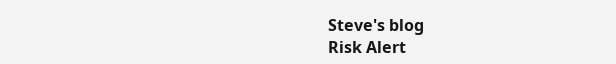Steve's blog
Risk Alert